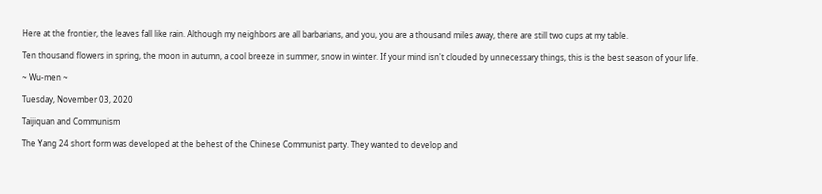Here at the frontier, the leaves fall like rain. Although my neighbors are all barbarians, and you, you are a thousand miles away, there are still two cups at my table.

Ten thousand flowers in spring, the moon in autumn, a cool breeze in summer, snow in winter. If your mind isn't clouded by unnecessary things, this is the best season of your life.

~ Wu-men ~

Tuesday, November 03, 2020

Taijiquan and Communism

The Yang 24 short form was developed at the behest of the Chinese Communist party. They wanted to develop and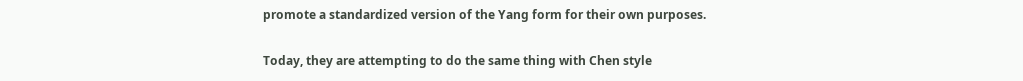promote a standardized version of the Yang form for their own purposes.

Today, they are attempting to do the same thing with Chen style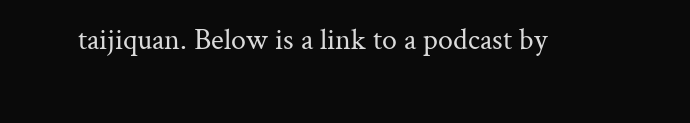taijiquan. Below is a link to a podcast by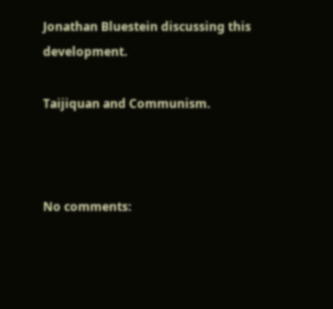Jonathan Bluestein discussing this development.

Taijiquan and Communism.



No comments: